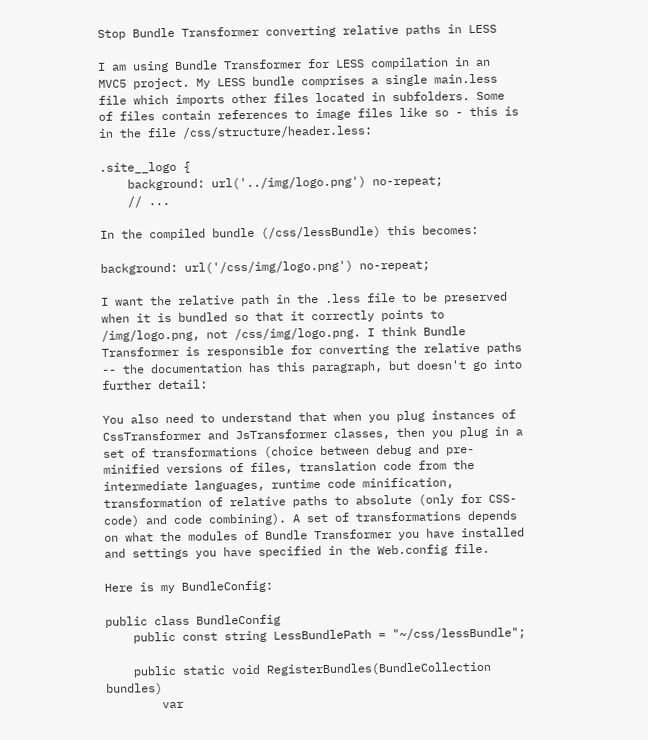Stop Bundle Transformer converting relative paths in LESS

I am using Bundle Transformer for LESS compilation in an MVC5 project. My LESS bundle comprises a single main.less file which imports other files located in subfolders. Some of files contain references to image files like so - this is in the file /css/structure/header.less:

.site__logo {
    background: url('../img/logo.png') no-repeat;
    // ...

In the compiled bundle (/css/lessBundle) this becomes:

background: url('/css/img/logo.png') no-repeat;

I want the relative path in the .less file to be preserved when it is bundled so that it correctly points to /img/logo.png, not /css/img/logo.png. I think Bundle Transformer is responsible for converting the relative paths -- the documentation has this paragraph, but doesn't go into further detail:

You also need to understand that when you plug instances of CssTransformer and JsTransformer classes, then you plug in a set of transformations (choice between debug and pre-minified versions of files, translation code from the intermediate languages, runtime code minification, transformation of relative paths to absolute (only for CSS-code) and code combining). A set of transformations depends on what the modules of Bundle Transformer you have installed and settings you have specified in the Web.config file.

Here is my BundleConfig:

public class BundleConfig
    public const string LessBundlePath = "~/css/lessBundle";

    public static void RegisterBundles(BundleCollection bundles)
        var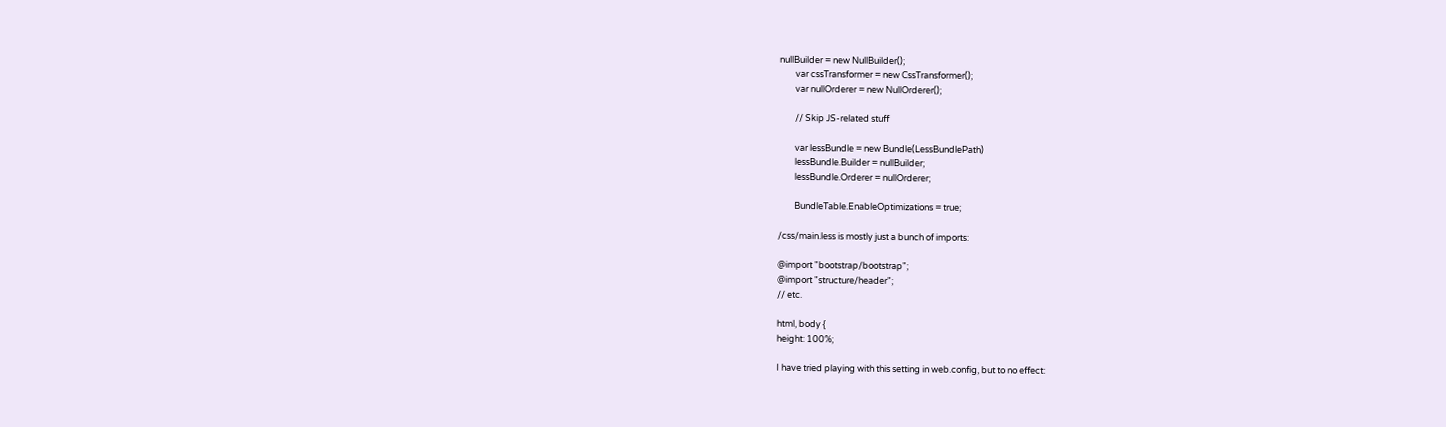nullBuilder = new NullBuilder();
        var cssTransformer = new CssTransformer();
        var nullOrderer = new NullOrderer();

        // Skip JS-related stuff

        var lessBundle = new Bundle(LessBundlePath)
        lessBundle.Builder = nullBuilder;
        lessBundle.Orderer = nullOrderer;

        BundleTable.EnableOptimizations = true;

/css/main.less is mostly just a bunch of imports:

@import "bootstrap/bootstrap";
@import "structure/header";
// etc.

html, body {
height: 100%;

I have tried playing with this setting in web.config, but to no effect: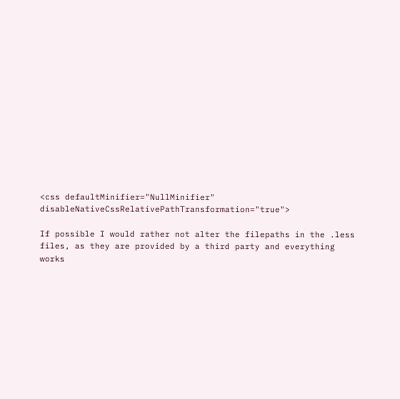<css defaultMinifier="NullMinifier" disableNativeCssRelativePathTransformation="true">

If possible I would rather not alter the filepaths in the .less files, as they are provided by a third party and everything works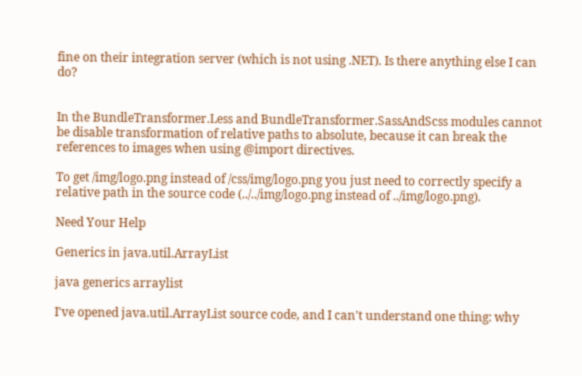fine on their integration server (which is not using .NET). Is there anything else I can do?


In the BundleTransformer.Less and BundleTransformer.SassAndScss modules cannot be disable transformation of relative paths to absolute, because it can break the references to images when using @import directives.

To get /img/logo.png instead of /css/img/logo.png you just need to correctly specify a relative path in the source code (../../img/logo.png instead of ../img/logo.png).

Need Your Help

Generics in java.util.ArrayList

java generics arraylist

I've opened java.util.ArrayList source code, and I can't understand one thing: why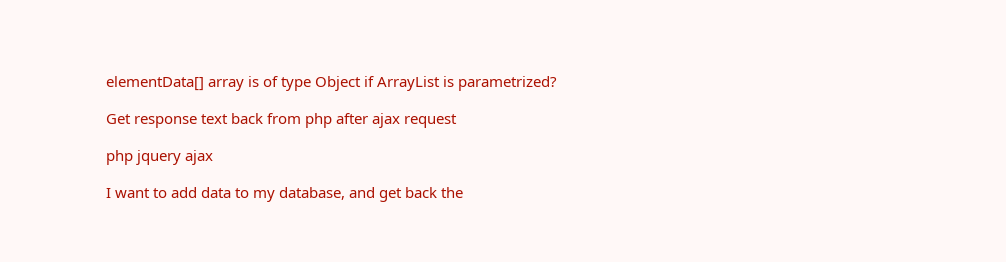elementData[] array is of type Object if ArrayList is parametrized?

Get response text back from php after ajax request

php jquery ajax

I want to add data to my database, and get back the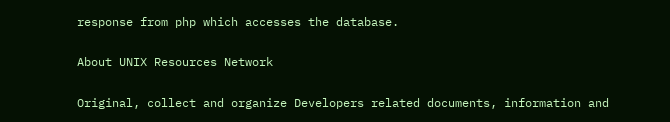response from php which accesses the database.

About UNIX Resources Network

Original, collect and organize Developers related documents, information and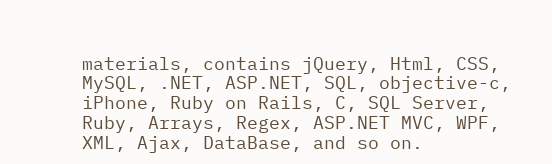materials, contains jQuery, Html, CSS, MySQL, .NET, ASP.NET, SQL, objective-c, iPhone, Ruby on Rails, C, SQL Server, Ruby, Arrays, Regex, ASP.NET MVC, WPF, XML, Ajax, DataBase, and so on.